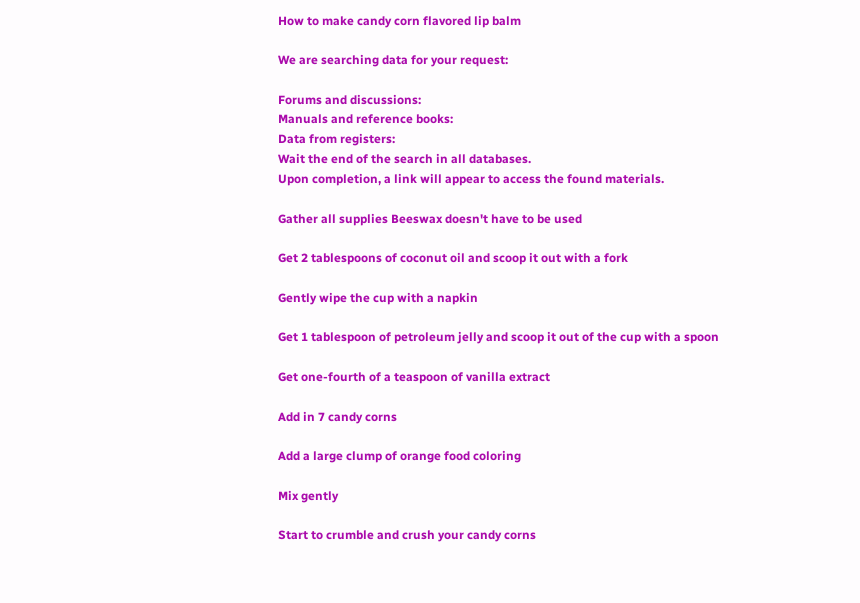How to make candy corn flavored lip balm

We are searching data for your request:

Forums and discussions:
Manuals and reference books:
Data from registers:
Wait the end of the search in all databases.
Upon completion, a link will appear to access the found materials.

Gather all supplies Beeswax doesn't have to be used

Get 2 tablespoons of coconut oil and scoop it out with a fork

Gently wipe the cup with a napkin

Get 1 tablespoon of petroleum jelly and scoop it out of the cup with a spoon

Get one-fourth of a teaspoon of vanilla extract

Add in 7 candy corns

Add a large clump of orange food coloring

Mix gently

Start to crumble and crush your candy corns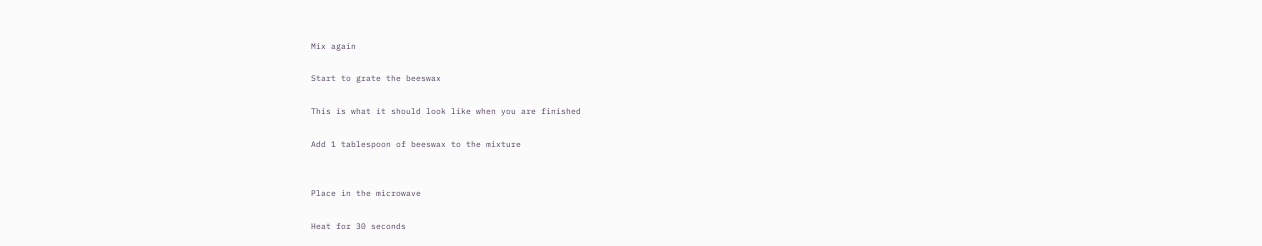Mix again

Start to grate the beeswax

This is what it should look like when you are finished

Add 1 tablespoon of beeswax to the mixture


Place in the microwave

Heat for 30 seconds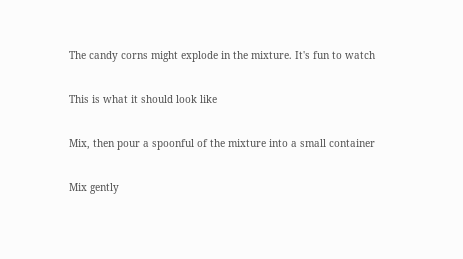The candy corns might explode in the mixture. It's fun to watch

This is what it should look like

Mix, then pour a spoonful of the mixture into a small container

Mix gently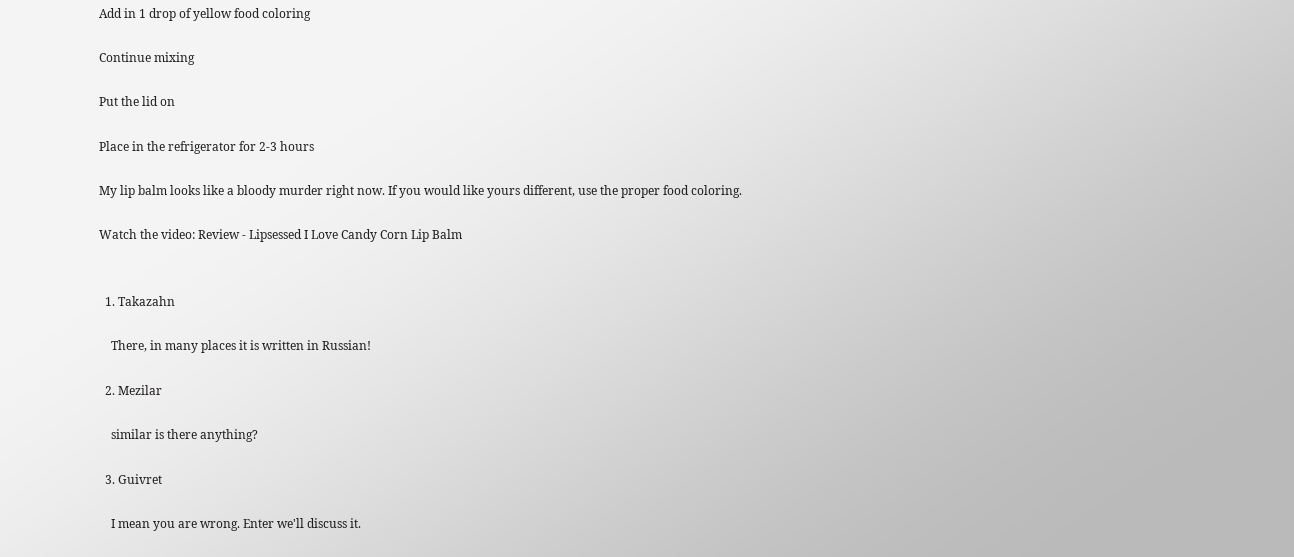Add in 1 drop of yellow food coloring

Continue mixing

Put the lid on

Place in the refrigerator for 2-3 hours

My lip balm looks like a bloody murder right now. If you would like yours different, use the proper food coloring.

Watch the video: Review - Lipsessed I Love Candy Corn Lip Balm


  1. Takazahn

    There, in many places it is written in Russian!

  2. Mezilar

    similar is there anything?

  3. Guivret

    I mean you are wrong. Enter we'll discuss it.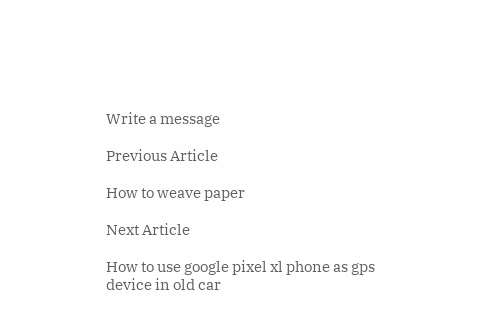Write a message

Previous Article

How to weave paper

Next Article

How to use google pixel xl phone as gps device in old car